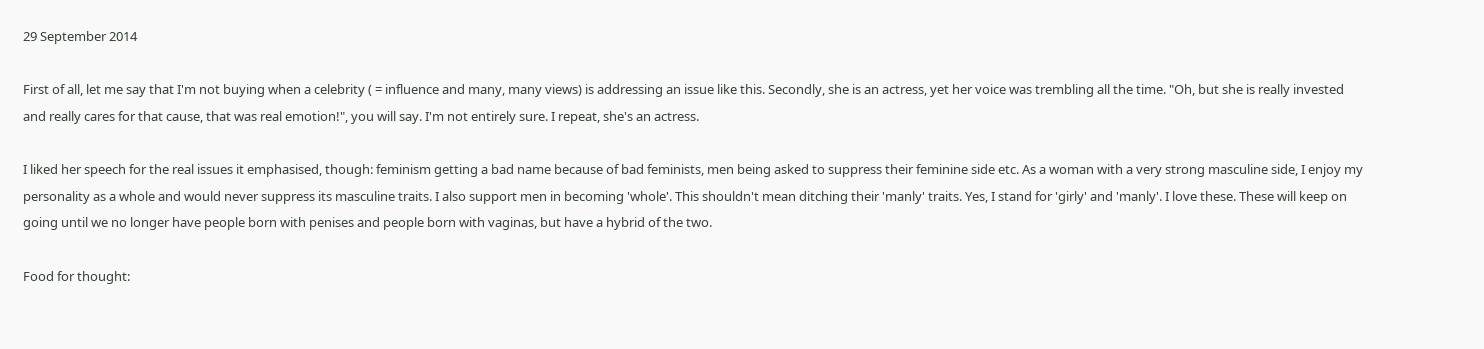29 September 2014

First of all, let me say that I'm not buying when a celebrity ( = influence and many, many views) is addressing an issue like this. Secondly, she is an actress, yet her voice was trembling all the time. "Oh, but she is really invested and really cares for that cause, that was real emotion!", you will say. I'm not entirely sure. I repeat, she's an actress.

I liked her speech for the real issues it emphasised, though: feminism getting a bad name because of bad feminists, men being asked to suppress their feminine side etc. As a woman with a very strong masculine side, I enjoy my personality as a whole and would never suppress its masculine traits. I also support men in becoming 'whole'. This shouldn't mean ditching their 'manly' traits. Yes, I stand for 'girly' and 'manly'. I love these. These will keep on going until we no longer have people born with penises and people born with vaginas, but have a hybrid of the two.

Food for thought: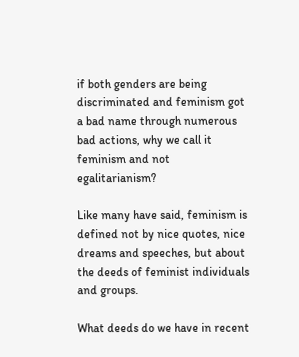if both genders are being discriminated and feminism got a bad name through numerous bad actions, why we call it feminism and not egalitarianism?

Like many have said, feminism is defined not by nice quotes, nice dreams and speeches, but about the deeds of feminist individuals and groups.

What deeds do we have in recent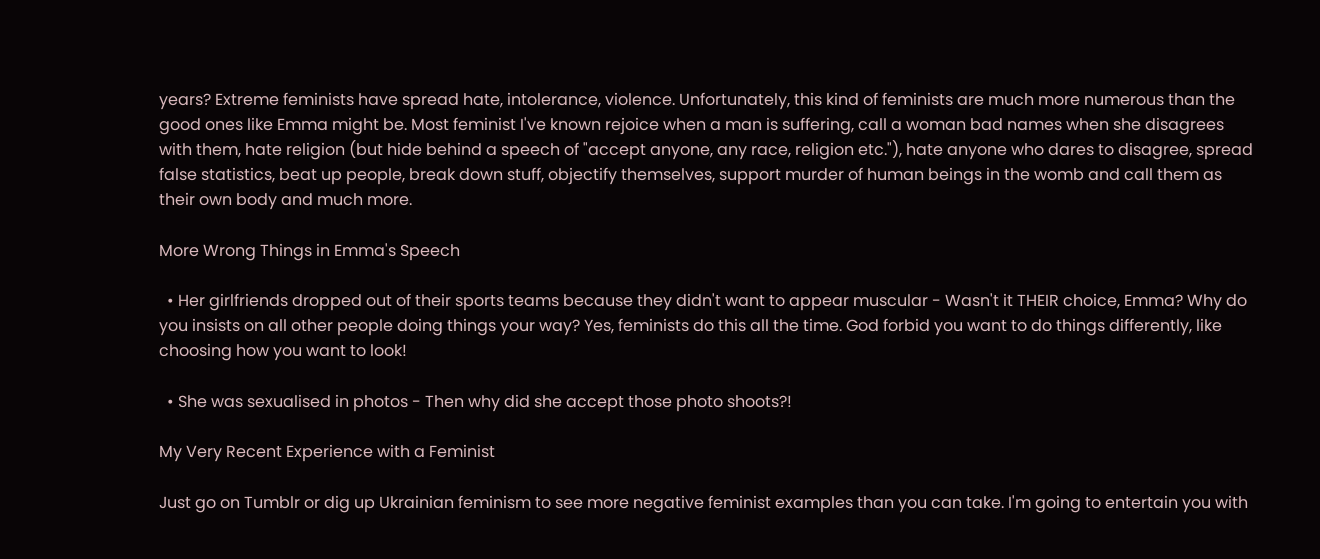years? Extreme feminists have spread hate, intolerance, violence. Unfortunately, this kind of feminists are much more numerous than the good ones like Emma might be. Most feminist I've known rejoice when a man is suffering, call a woman bad names when she disagrees with them, hate religion (but hide behind a speech of "accept anyone, any race, religion etc."), hate anyone who dares to disagree, spread false statistics, beat up people, break down stuff, objectify themselves, support murder of human beings in the womb and call them as their own body and much more.

More Wrong Things in Emma's Speech

  • Her girlfriends dropped out of their sports teams because they didn't want to appear muscular - Wasn't it THEIR choice, Emma? Why do you insists on all other people doing things your way? Yes, feminists do this all the time. God forbid you want to do things differently, like choosing how you want to look!

  • She was sexualised in photos - Then why did she accept those photo shoots?!

My Very Recent Experience with a Feminist

Just go on Tumblr or dig up Ukrainian feminism to see more negative feminist examples than you can take. I'm going to entertain you with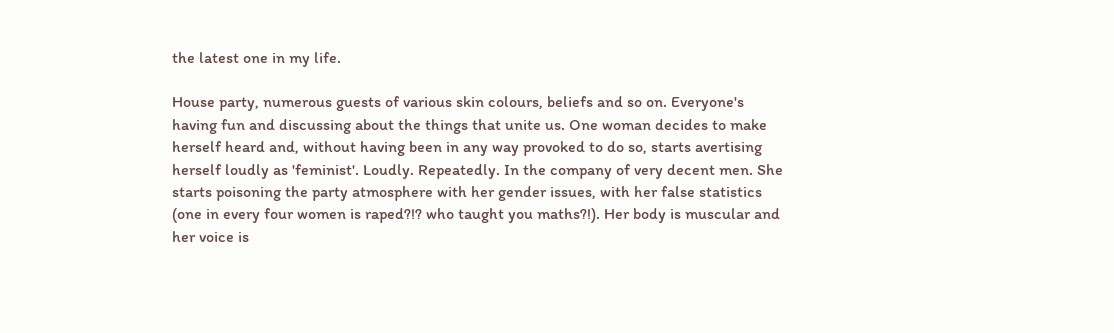the latest one in my life.

House party, numerous guests of various skin colours, beliefs and so on. Everyone's having fun and discussing about the things that unite us. One woman decides to make herself heard and, without having been in any way provoked to do so, starts avertising herself loudly as 'feminist'. Loudly. Repeatedly. In the company of very decent men. She starts poisoning the party atmosphere with her gender issues, with her false statistics (one in every four women is raped?!? who taught you maths?!). Her body is muscular and her voice is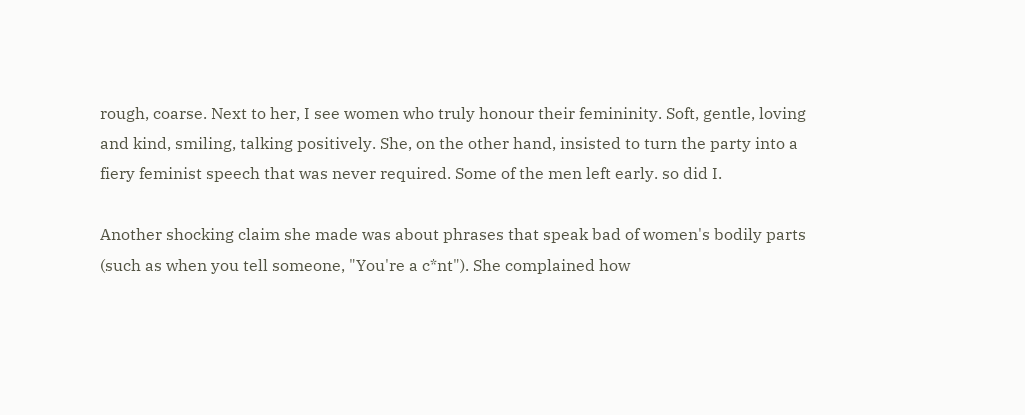rough, coarse. Next to her, I see women who truly honour their femininity. Soft, gentle, loving and kind, smiling, talking positively. She, on the other hand, insisted to turn the party into a fiery feminist speech that was never required. Some of the men left early. so did I.

Another shocking claim she made was about phrases that speak bad of women's bodily parts (such as when you tell someone, "You're a c*nt"). She complained how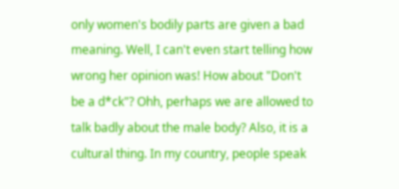only women's bodily parts are given a bad meaning. Well, I can't even start telling how wrong her opinion was! How about "Don't be a d*ck"? Ohh, perhaps we are allowed to talk badly about the male body? Also, it is a cultural thing. In my country, people speak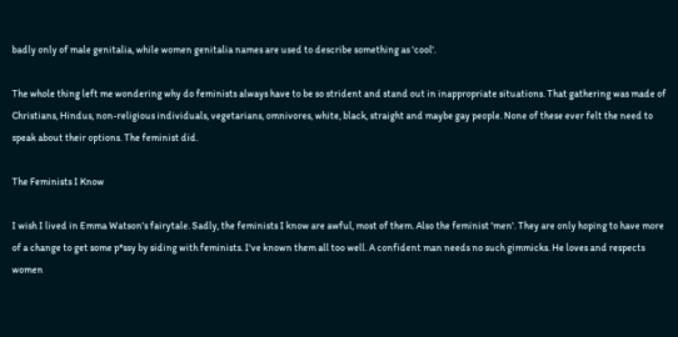badly only of male genitalia, while women genitalia names are used to describe something as 'cool'.

The whole thing left me wondering why do feminists always have to be so strident and stand out in inappropriate situations. That gathering was made of Christians, Hindus, non-religious individuals, vegetarians, omnivores, white, black, straight and maybe gay people. None of these ever felt the need to speak about their options. The feminist did.

The Feminists I Know

I wish I lived in Emma Watson's fairytale. Sadly, the feminists I know are awful, most of them. Also the feminist 'men'. They are only hoping to have more of a change to get some p*ssy by siding with feminists. I've known them all too well. A confident man needs no such gimmicks. He loves and respects women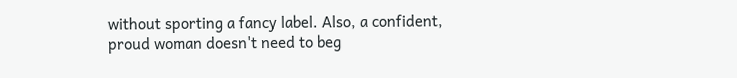without sporting a fancy label. Also, a confident, proud woman doesn't need to beg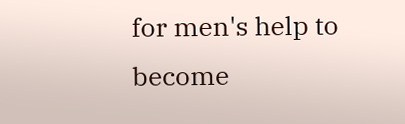for men's help to become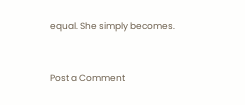equal. She simply becomes.


Post a Comment